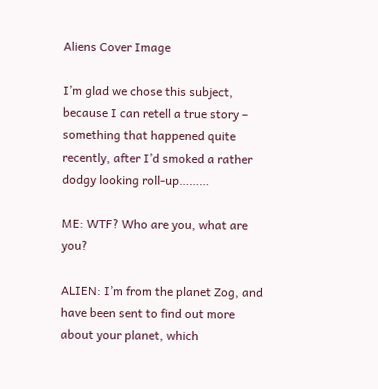Aliens Cover Image

I’m glad we chose this subject, because I can retell a true story – something that happened quite recently, after I’d smoked a rather dodgy looking roll-up………

ME: WTF? Who are you, what are you?

ALIEN: I’m from the planet Zog, and have been sent to find out more about your planet, which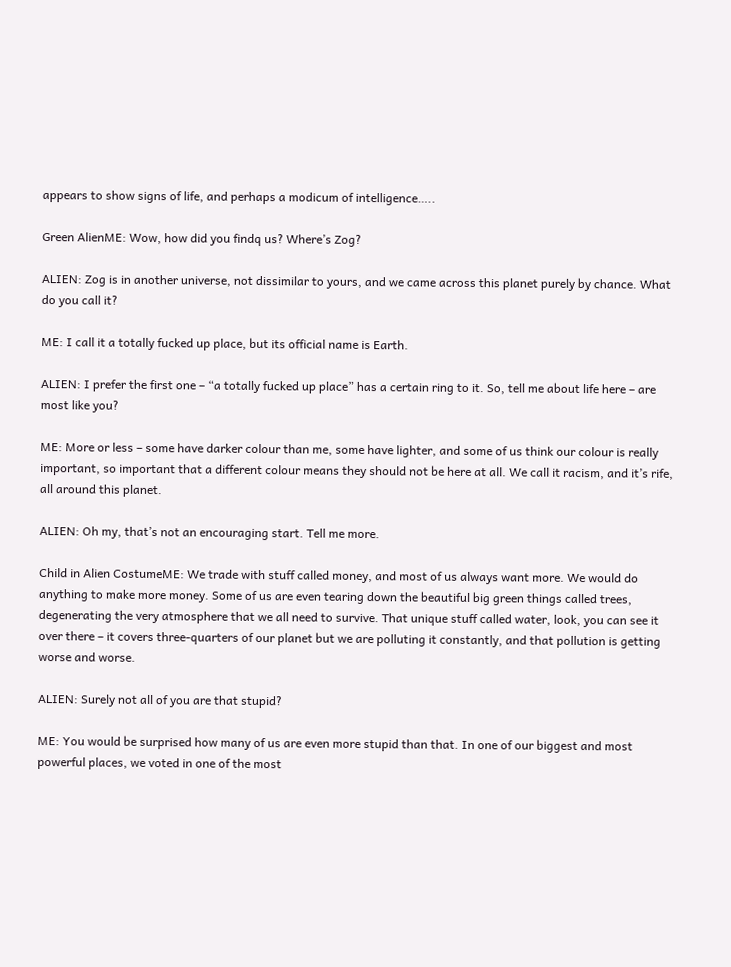appears to show signs of life, and perhaps a modicum of intelligence…..

Green AlienME: Wow, how did you findq us? Where’s Zog?

ALIEN: Zog is in another universe, not dissimilar to yours, and we came across this planet purely by chance. What do you call it?

ME: I call it a totally fucked up place, but its official name is Earth.

ALIEN: I prefer the first one – “a totally fucked up place” has a certain ring to it. So, tell me about life here – are most like you?

ME: More or less – some have darker colour than me, some have lighter, and some of us think our colour is really important, so important that a different colour means they should not be here at all. We call it racism, and it’s rife, all around this planet.

ALIEN: Oh my, that’s not an encouraging start. Tell me more.

Child in Alien CostumeME: We trade with stuff called money, and most of us always want more. We would do anything to make more money. Some of us are even tearing down the beautiful big green things called trees, degenerating the very atmosphere that we all need to survive. That unique stuff called water, look, you can see it over there – it covers three-quarters of our planet but we are polluting it constantly, and that pollution is getting worse and worse.

ALIEN: Surely not all of you are that stupid?

ME: You would be surprised how many of us are even more stupid than that. In one of our biggest and most powerful places, we voted in one of the most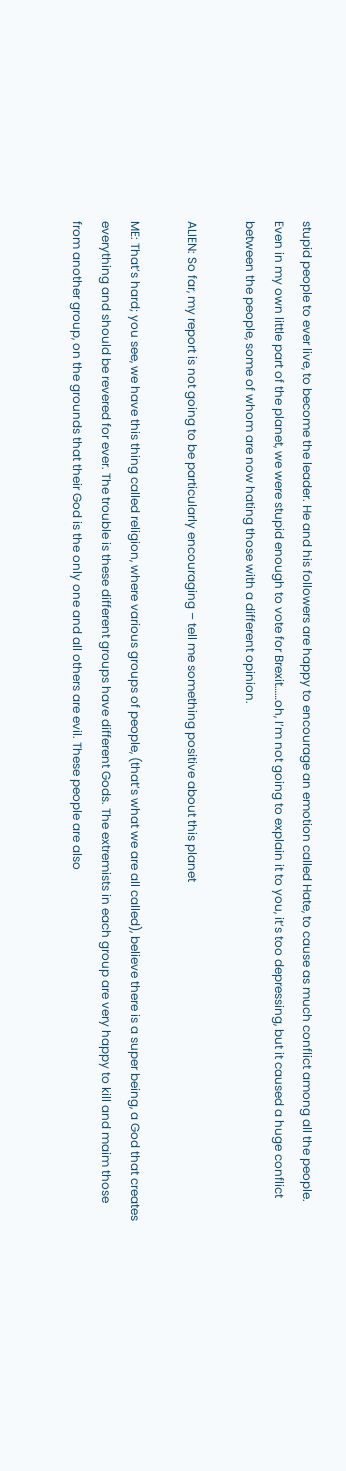stupid people to ever live, to become the leader. He and his followers are happy to encourage an emotion called Hate, to cause as much conflict among all the people. Even in my own little part of the planet, we were stupid enough to vote for Brexit……oh, I’m not going to explain it to you, it’s too depressing, but it caused a huge conflict between the people, some of whom are now hating those with a different opinion.

ALIEN: So far, my report is not going to be particularly encouraging – tell me something positive about this planet

ME: That’s hard; you see, we have this thing called religion, where various groups of people, (that’s what we are all called), believe there is a super being, a God that creates everything and should be revered for ever. The trouble is these different groups have different Gods. The extremists in each group are very happy to kill and maim those from another group, on the grounds that their God is the only one and all others are evil. These people are also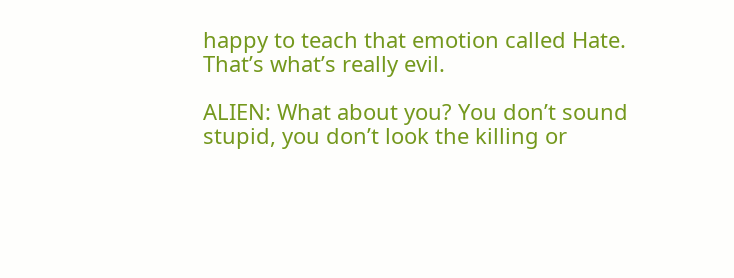happy to teach that emotion called Hate. That’s what’s really evil.

ALIEN: What about you? You don’t sound stupid, you don’t look the killing or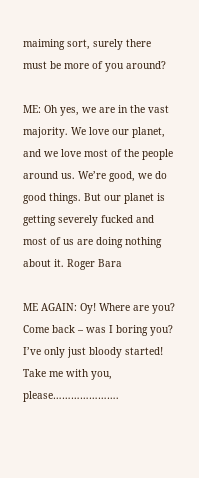maiming sort, surely there must be more of you around?

ME: Oh yes, we are in the vast majority. We love our planet, and we love most of the people around us. We’re good, we do good things. But our planet is getting severely fucked and most of us are doing nothing about it. Roger Bara

ME AGAIN: Oy! Where are you? Come back – was I boring you? I’ve only just bloody started! Take me with you, please………………….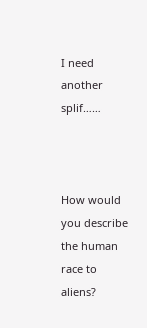I need another splif……



How would you describe the human race to aliens?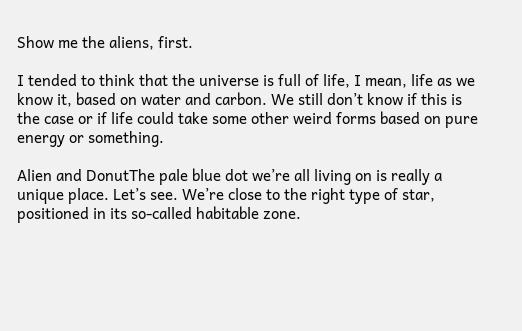Show me the aliens, first.

I tended to think that the universe is full of life, I mean, life as we know it, based on water and carbon. We still don’t know if this is the case or if life could take some other weird forms based on pure energy or something.

Alien and DonutThe pale blue dot we’re all living on is really a unique place. Let’s see. We’re close to the right type of star, positioned in its so-called habitable zone.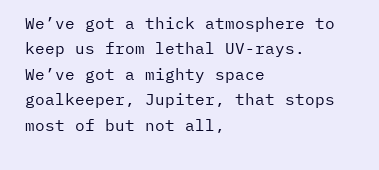We’ve got a thick atmosphere to keep us from lethal UV-rays. We’ve got a mighty space goalkeeper, Jupiter, that stops most of but not all,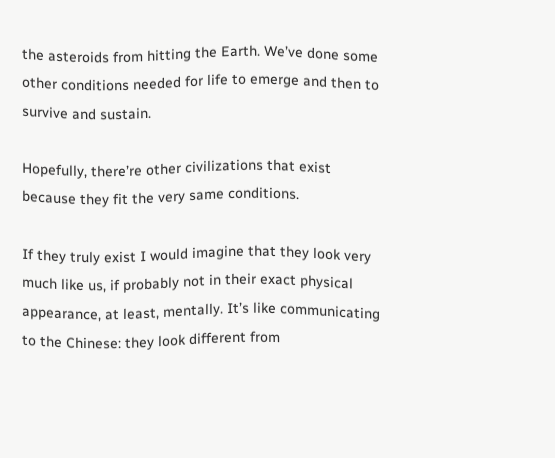the asteroids from hitting the Earth. We’ve done some other conditions needed for life to emerge and then to survive and sustain.

Hopefully, there’re other civilizations that exist because they fit the very same conditions.

If they truly exist I would imagine that they look very much like us, if probably not in their exact physical appearance, at least, mentally. It’s like communicating to the Chinese: they look different from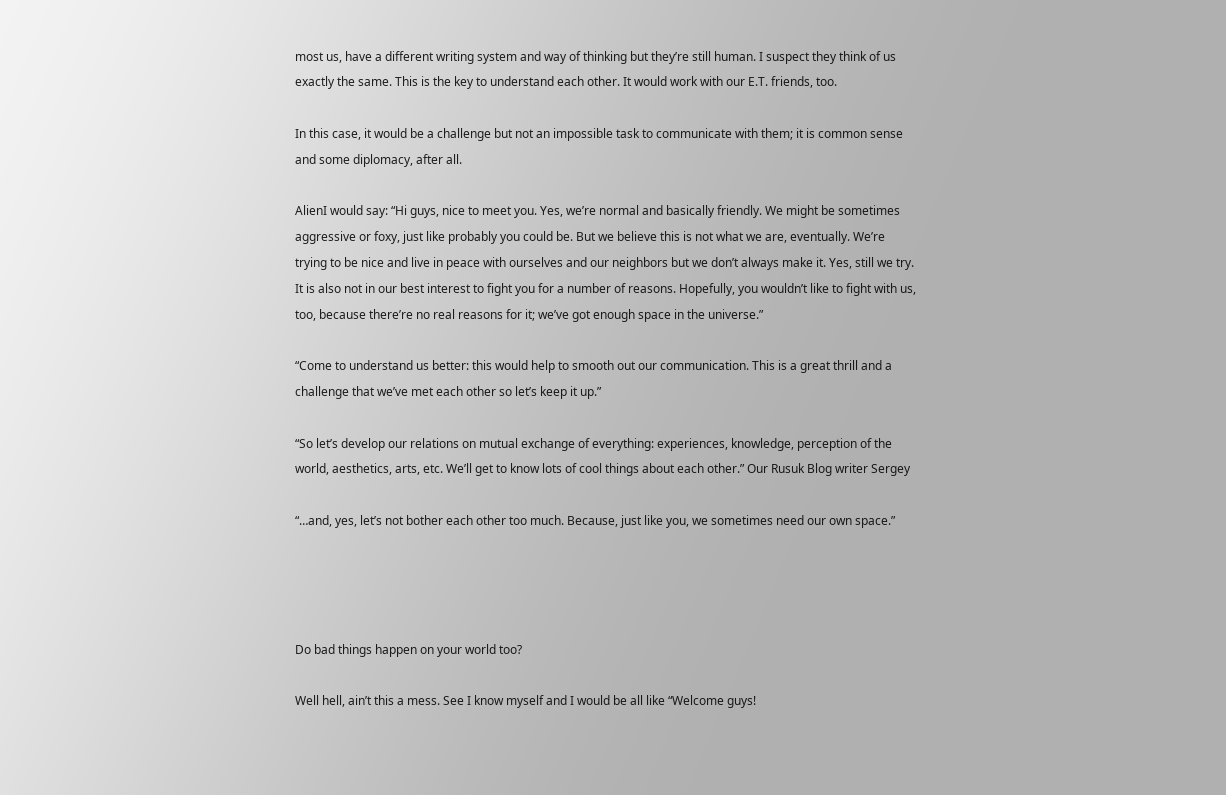most us, have a different writing system and way of thinking but they’re still human. I suspect they think of us exactly the same. This is the key to understand each other. It would work with our E.T. friends, too.

In this case, it would be a challenge but not an impossible task to communicate with them; it is common sense and some diplomacy, after all.

AlienI would say: “Hi guys, nice to meet you. Yes, we’re normal and basically friendly. We might be sometimes aggressive or foxy, just like probably you could be. But we believe this is not what we are, eventually. We’re trying to be nice and live in peace with ourselves and our neighbors but we don’t always make it. Yes, still we try. It is also not in our best interest to fight you for a number of reasons. Hopefully, you wouldn’t like to fight with us, too, because there’re no real reasons for it; we’ve got enough space in the universe.”

“Come to understand us better: this would help to smooth out our communication. This is a great thrill and a challenge that we’ve met each other so let’s keep it up.”

“So let’s develop our relations on mutual exchange of everything: experiences, knowledge, perception of the world, aesthetics, arts, etc. We’ll get to know lots of cool things about each other.” Our Rusuk Blog writer Sergey

“…and, yes, let’s not bother each other too much. Because, just like you, we sometimes need our own space.”




Do bad things happen on your world too?

Well hell, ain’t this a mess. See I know myself and I would be all like “Welcome guys!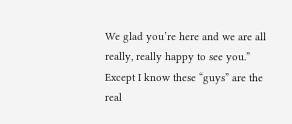We glad you’re here and we are all really, really happy to see you.” Except I know these “guys” are the real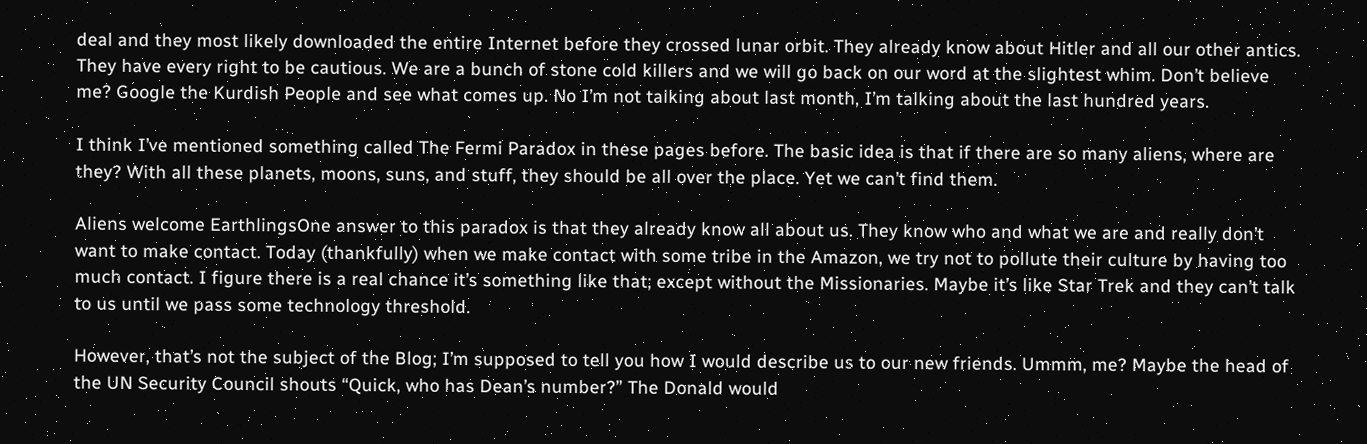deal and they most likely downloaded the entire Internet before they crossed lunar orbit. They already know about Hitler and all our other antics. They have every right to be cautious. We are a bunch of stone cold killers and we will go back on our word at the slightest whim. Don’t believe me? Google the Kurdish People and see what comes up. No I’m not talking about last month, I’m talking about the last hundred years.

I think I’ve mentioned something called The Fermi Paradox in these pages before. The basic idea is that if there are so many aliens, where are they? With all these planets, moons, suns, and stuff, they should be all over the place. Yet we can’t find them.

Aliens welcome EarthlingsOne answer to this paradox is that they already know all about us. They know who and what we are and really don’t want to make contact. Today (thankfully) when we make contact with some tribe in the Amazon, we try not to pollute their culture by having too much contact. I figure there is a real chance it’s something like that; except without the Missionaries. Maybe it’s like Star Trek and they can’t talk to us until we pass some technology threshold.

However, that’s not the subject of the Blog; I’m supposed to tell you how I would describe us to our new friends. Ummm, me? Maybe the head of the UN Security Council shouts “Quick, who has Dean’s number?” The Donald would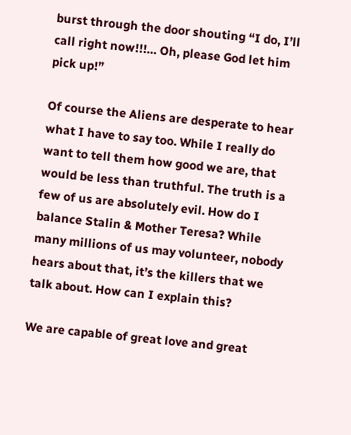burst through the door shouting “I do, I’ll call right now!!!… Oh, please God let him pick up!”

Of course the Aliens are desperate to hear what I have to say too. While I really do want to tell them how good we are, that would be less than truthful. The truth is a few of us are absolutely evil. How do I balance Stalin & Mother Teresa? While many millions of us may volunteer, nobody hears about that, it’s the killers that we talk about. How can I explain this?

We are capable of great love and great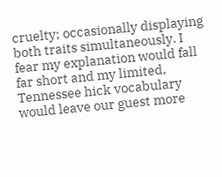cruelty; occasionally displaying both traits simultaneously. I fear my explanation would fall far short and my limited, Tennessee hick vocabulary would leave our guest more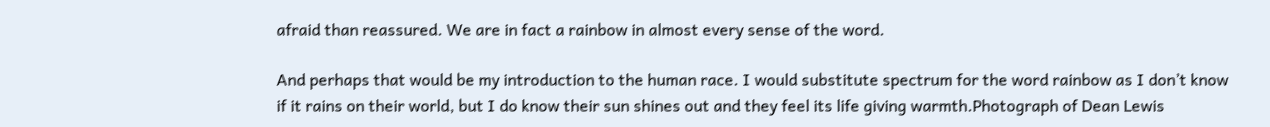afraid than reassured. We are in fact a rainbow in almost every sense of the word.

And perhaps that would be my introduction to the human race. I would substitute spectrum for the word rainbow as I don’t know if it rains on their world, but I do know their sun shines out and they feel its life giving warmth.Photograph of Dean Lewis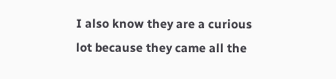I also know they are a curious lot because they came all the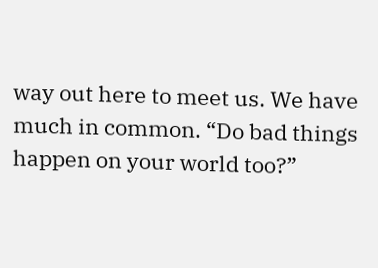way out here to meet us. We have much in common. “Do bad things happen on your world too?”